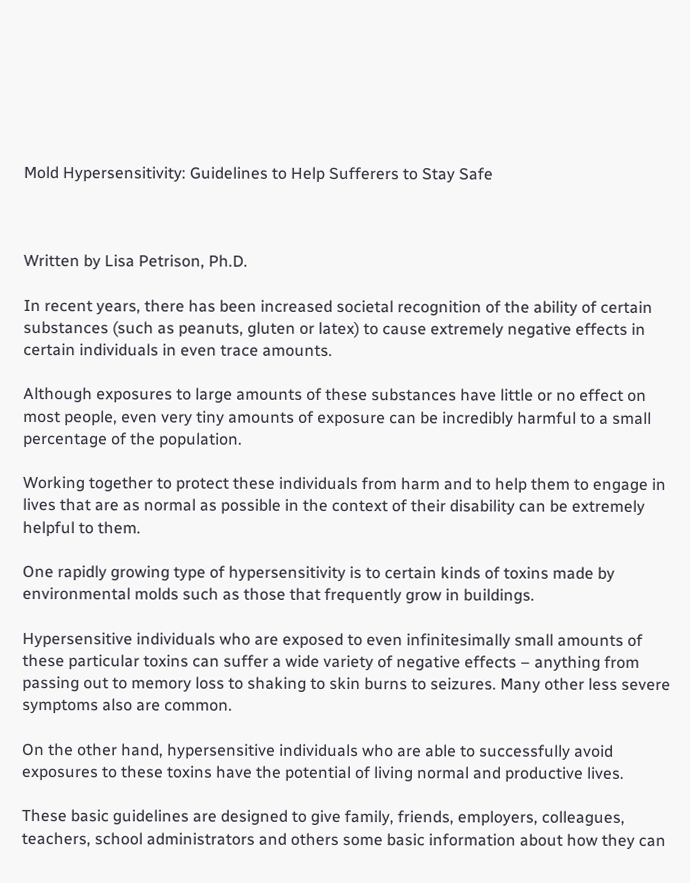Mold Hypersensitivity: Guidelines to Help Sufferers to Stay Safe



Written by Lisa Petrison, Ph.D.

In recent years, there has been increased societal recognition of the ability of certain substances (such as peanuts, gluten or latex) to cause extremely negative effects in certain individuals in even trace amounts.

Although exposures to large amounts of these substances have little or no effect on most people, even very tiny amounts of exposure can be incredibly harmful to a small percentage of the population.

Working together to protect these individuals from harm and to help them to engage in lives that are as normal as possible in the context of their disability can be extremely helpful to them.

One rapidly growing type of hypersensitivity is to certain kinds of toxins made by environmental molds such as those that frequently grow in buildings.

Hypersensitive individuals who are exposed to even infinitesimally small amounts of these particular toxins can suffer a wide variety of negative effects – anything from passing out to memory loss to shaking to skin burns to seizures. Many other less severe symptoms also are common.

On the other hand, hypersensitive individuals who are able to successfully avoid exposures to these toxins have the potential of living normal and productive lives.

These basic guidelines are designed to give family, friends, employers, colleagues, teachers, school administrators and others some basic information about how they can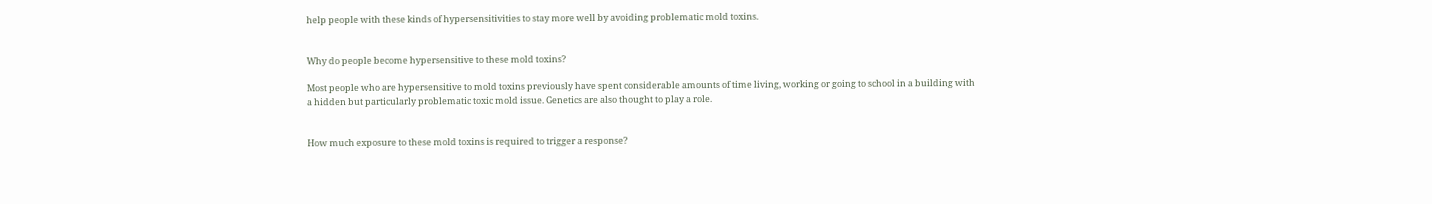help people with these kinds of hypersensitivities to stay more well by avoiding problematic mold toxins.


Why do people become hypersensitive to these mold toxins?

Most people who are hypersensitive to mold toxins previously have spent considerable amounts of time living, working or going to school in a building with a hidden but particularly problematic toxic mold issue. Genetics are also thought to play a role.


How much exposure to these mold toxins is required to trigger a response?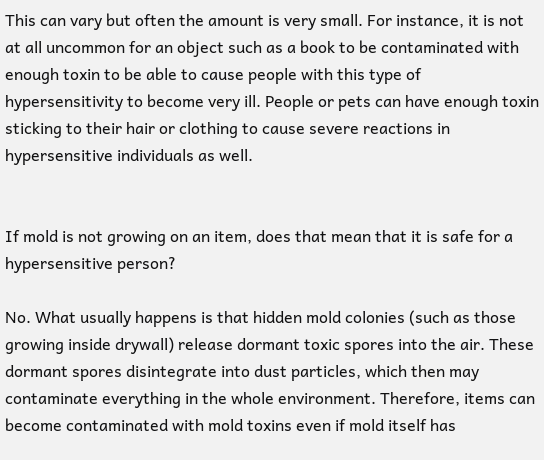This can vary but often the amount is very small. For instance, it is not at all uncommon for an object such as a book to be contaminated with enough toxin to be able to cause people with this type of hypersensitivity to become very ill. People or pets can have enough toxin sticking to their hair or clothing to cause severe reactions in hypersensitive individuals as well.


If mold is not growing on an item, does that mean that it is safe for a hypersensitive person?

No. What usually happens is that hidden mold colonies (such as those growing inside drywall) release dormant toxic spores into the air. These dormant spores disintegrate into dust particles, which then may contaminate everything in the whole environment. Therefore, items can become contaminated with mold toxins even if mold itself has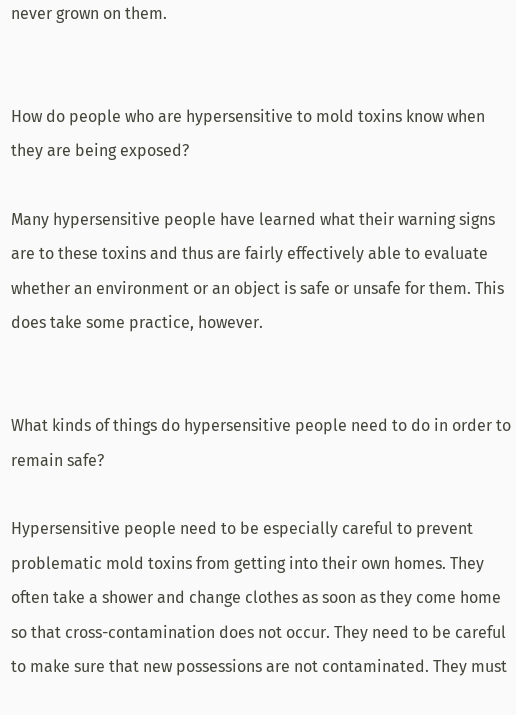never grown on them.


How do people who are hypersensitive to mold toxins know when they are being exposed?

Many hypersensitive people have learned what their warning signs are to these toxins and thus are fairly effectively able to evaluate whether an environment or an object is safe or unsafe for them. This does take some practice, however.


What kinds of things do hypersensitive people need to do in order to remain safe?

Hypersensitive people need to be especially careful to prevent problematic mold toxins from getting into their own homes. They often take a shower and change clothes as soon as they come home so that cross-contamination does not occur. They need to be careful to make sure that new possessions are not contaminated. They must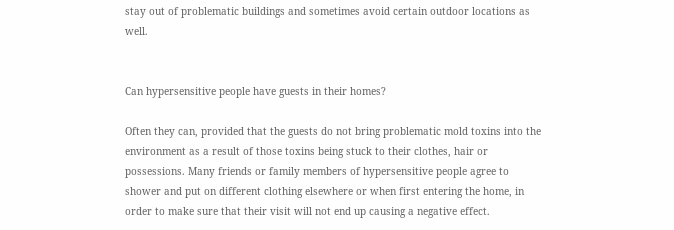stay out of problematic buildings and sometimes avoid certain outdoor locations as well.


Can hypersensitive people have guests in their homes?

Often they can, provided that the guests do not bring problematic mold toxins into the environment as a result of those toxins being stuck to their clothes, hair or possessions. Many friends or family members of hypersensitive people agree to shower and put on different clothing elsewhere or when first entering the home, in order to make sure that their visit will not end up causing a negative effect.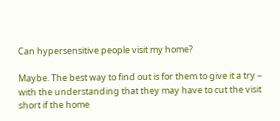Can hypersensitive people visit my home?

Maybe. The best way to find out is for them to give it a try – with the understanding that they may have to cut the visit short if the home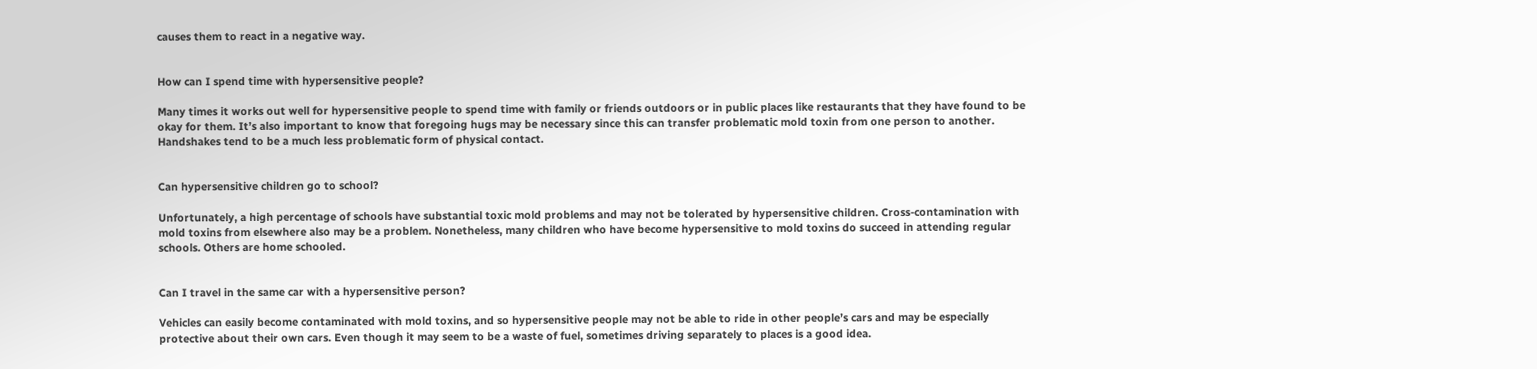causes them to react in a negative way.


How can I spend time with hypersensitive people?

Many times it works out well for hypersensitive people to spend time with family or friends outdoors or in public places like restaurants that they have found to be okay for them. It’s also important to know that foregoing hugs may be necessary since this can transfer problematic mold toxin from one person to another. Handshakes tend to be a much less problematic form of physical contact.


Can hypersensitive children go to school?

Unfortunately, a high percentage of schools have substantial toxic mold problems and may not be tolerated by hypersensitive children. Cross-contamination with mold toxins from elsewhere also may be a problem. Nonetheless, many children who have become hypersensitive to mold toxins do succeed in attending regular schools. Others are home schooled.


Can I travel in the same car with a hypersensitive person?

Vehicles can easily become contaminated with mold toxins, and so hypersensitive people may not be able to ride in other people’s cars and may be especially protective about their own cars. Even though it may seem to be a waste of fuel, sometimes driving separately to places is a good idea.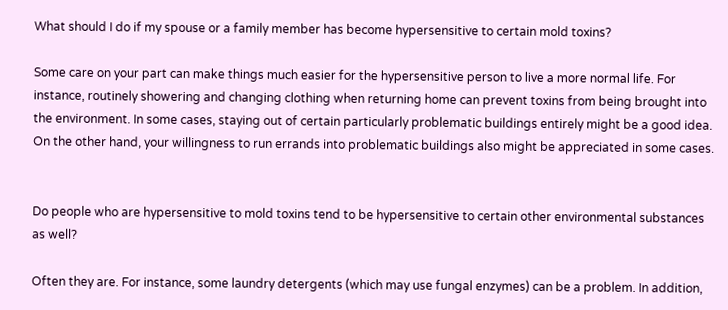What should I do if my spouse or a family member has become hypersensitive to certain mold toxins?

Some care on your part can make things much easier for the hypersensitive person to live a more normal life. For instance, routinely showering and changing clothing when returning home can prevent toxins from being brought into the environment. In some cases, staying out of certain particularly problematic buildings entirely might be a good idea. On the other hand, your willingness to run errands into problematic buildings also might be appreciated in some cases.


Do people who are hypersensitive to mold toxins tend to be hypersensitive to certain other environmental substances as well?

Often they are. For instance, some laundry detergents (which may use fungal enzymes) can be a problem. In addition,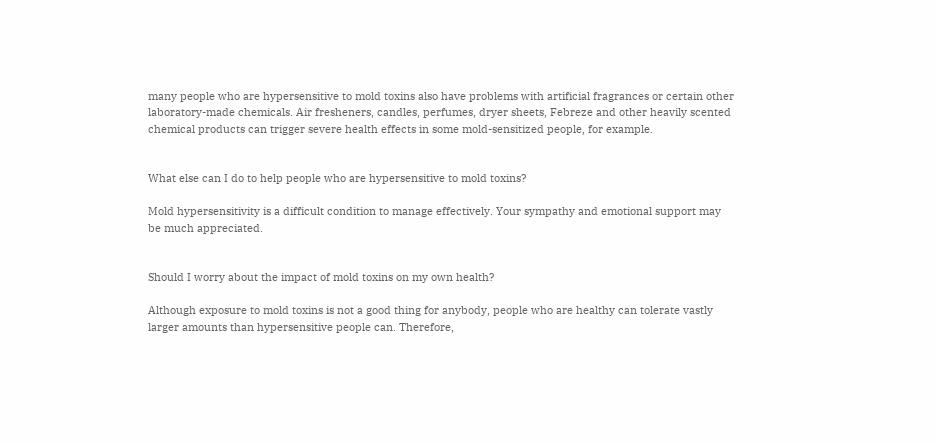many people who are hypersensitive to mold toxins also have problems with artificial fragrances or certain other laboratory-made chemicals. Air fresheners, candles, perfumes, dryer sheets, Febreze and other heavily scented chemical products can trigger severe health effects in some mold-sensitized people, for example.


What else can I do to help people who are hypersensitive to mold toxins?

Mold hypersensitivity is a difficult condition to manage effectively. Your sympathy and emotional support may be much appreciated.


Should I worry about the impact of mold toxins on my own health?

Although exposure to mold toxins is not a good thing for anybody, people who are healthy can tolerate vastly larger amounts than hypersensitive people can. Therefore,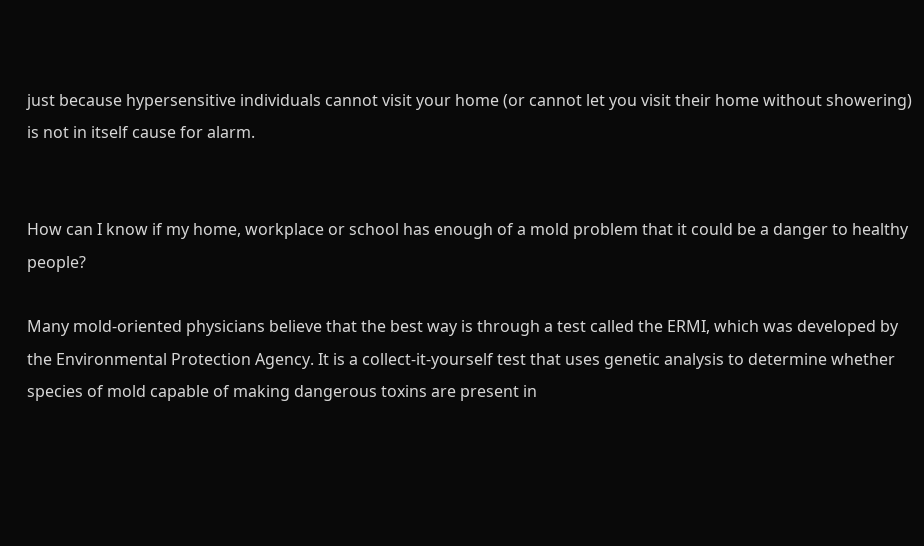just because hypersensitive individuals cannot visit your home (or cannot let you visit their home without showering) is not in itself cause for alarm.


How can I know if my home, workplace or school has enough of a mold problem that it could be a danger to healthy people?

Many mold-oriented physicians believe that the best way is through a test called the ERMI, which was developed by the Environmental Protection Agency. It is a collect-it-yourself test that uses genetic analysis to determine whether species of mold capable of making dangerous toxins are present in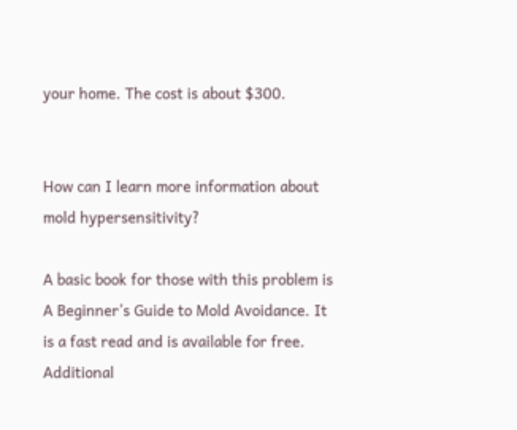your home. The cost is about $300.


How can I learn more information about mold hypersensitivity?

A basic book for those with this problem is A Beginner’s Guide to Mold Avoidance. It is a fast read and is available for free. Additional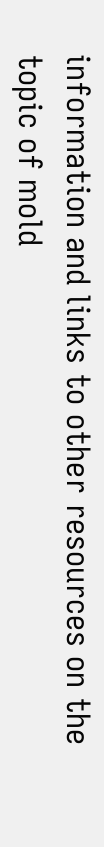information and links to other resources on the topic of mold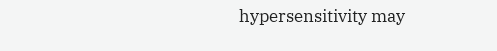hypersensitivity may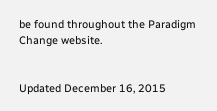be found throughout the Paradigm Change website.


Updated December 16, 2015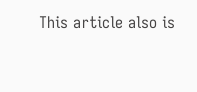This article also is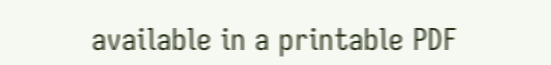available in a printable PDF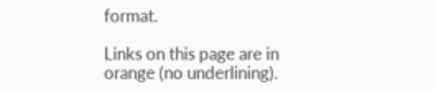format.

Links on this page are in orange (no underlining).